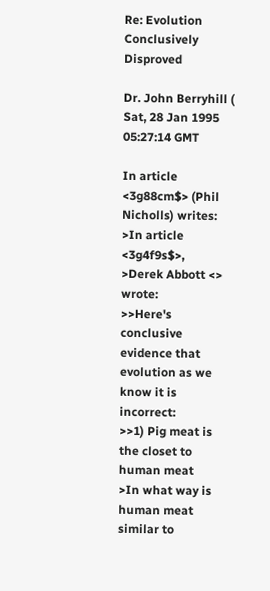Re: Evolution Conclusively Disproved

Dr. John Berryhill (
Sat, 28 Jan 1995 05:27:14 GMT

In article <3g88cm$> (Phil Nicholls) writes:
>In article <3g4f9s$>,
>Derek Abbott <> wrote:
>>Here's conclusive evidence that evolution as we know it is incorrect:
>>1) Pig meat is the closet to human meat
>In what way is human meat similar to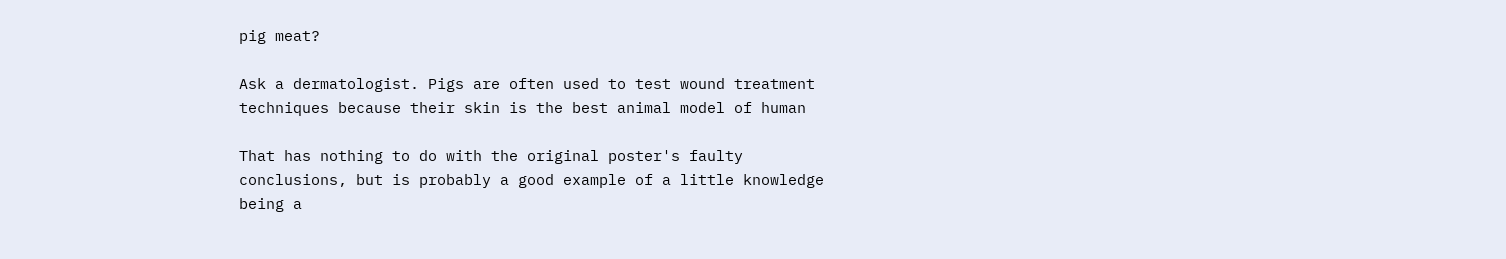pig meat?

Ask a dermatologist. Pigs are often used to test wound treatment
techniques because their skin is the best animal model of human

That has nothing to do with the original poster's faulty
conclusions, but is probably a good example of a little knowledge
being a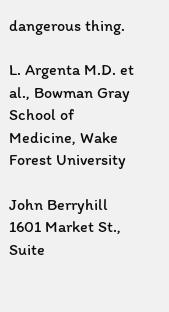dangerous thing.

L. Argenta M.D. et al., Bowman Gray School of Medicine, Wake
Forest University

John Berryhill
1601 Market St., Suite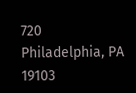720
Philadelphia, PA 19103